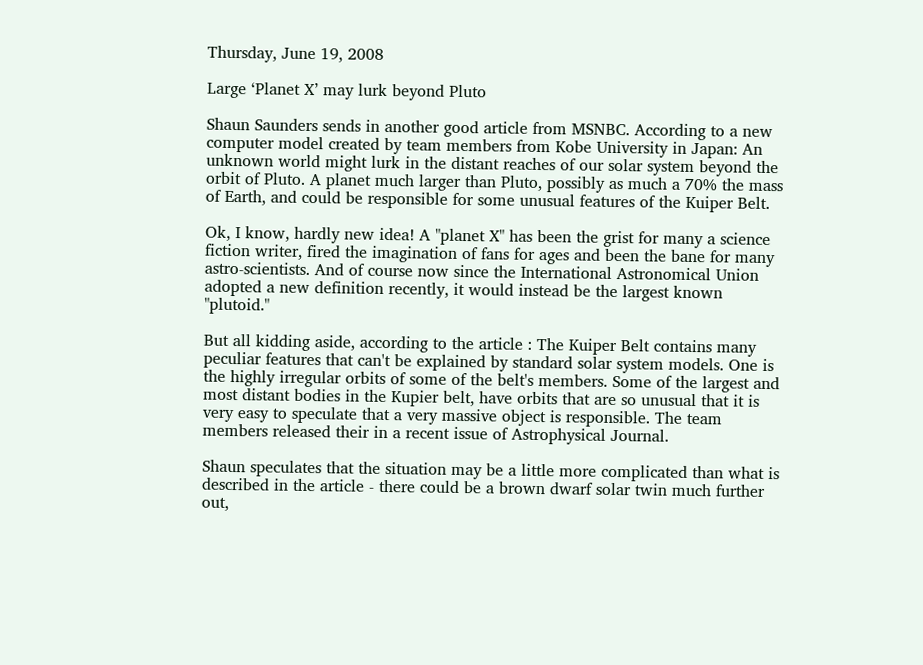Thursday, June 19, 2008

Large ‘Planet X’ may lurk beyond Pluto

Shaun Saunders sends in another good article from MSNBC. According to a new computer model created by team members from Kobe University in Japan: An unknown world might lurk in the distant reaches of our solar system beyond the orbit of Pluto. A planet much larger than Pluto, possibly as much a 70% the mass of Earth, and could be responsible for some unusual features of the Kuiper Belt.

Ok, I know, hardly new idea! A "planet X" has been the grist for many a science fiction writer, fired the imagination of fans for ages and been the bane for many astro-scientists. And of course now since the International Astronomical Union adopted a new definition recently, it would instead be the largest known "plutoid."

But all kidding aside, according to the article : The Kuiper Belt contains many peculiar features that can't be explained by standard solar system models. One is the highly irregular orbits of some of the belt's members. Some of the largest and most distant bodies in the Kupier belt, have orbits that are so unusual that it is very easy to speculate that a very massive object is responsible. The team members released their in a recent issue of Astrophysical Journal.

Shaun speculates that the situation may be a little more complicated than what is described in the article - there could be a brown dwarf solar twin much further out,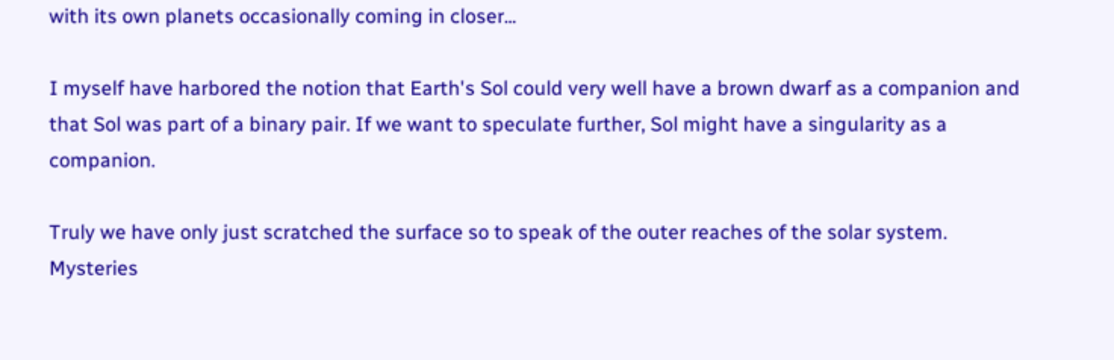with its own planets occasionally coming in closer...

I myself have harbored the notion that Earth's Sol could very well have a brown dwarf as a companion and that Sol was part of a binary pair. If we want to speculate further, Sol might have a singularity as a companion.

Truly we have only just scratched the surface so to speak of the outer reaches of the solar system. Mysteries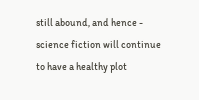still abound, and hence - science fiction will continue to have a healthy plot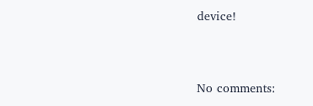device!


No comments: